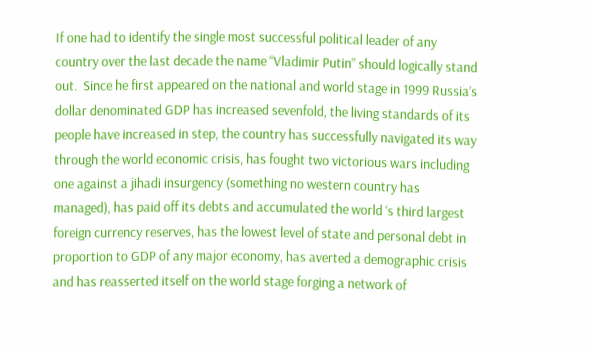If one had to identify the single most successful political leader of any country over the last decade the name “Vladimir Putin” should logically stand out.  Since he first appeared on the national and world stage in 1999 Russia’s dollar denominated GDP has increased sevenfold, the living standards of its people have increased in step, the country has successfully navigated its way through the world economic crisis, has fought two victorious wars including one against a jihadi insurgency (something no western country has managed), has paid off its debts and accumulated the world ‘s third largest foreign currency reserves, has the lowest level of state and personal debt in proportion to GDP of any major economy, has averted a demographic crisis and has reasserted itself on the world stage forging a network of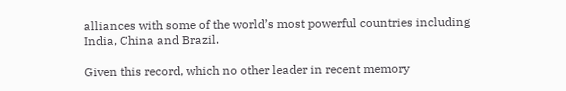alliances with some of the world’s most powerful countries including India, China and Brazil.

Given this record, which no other leader in recent memory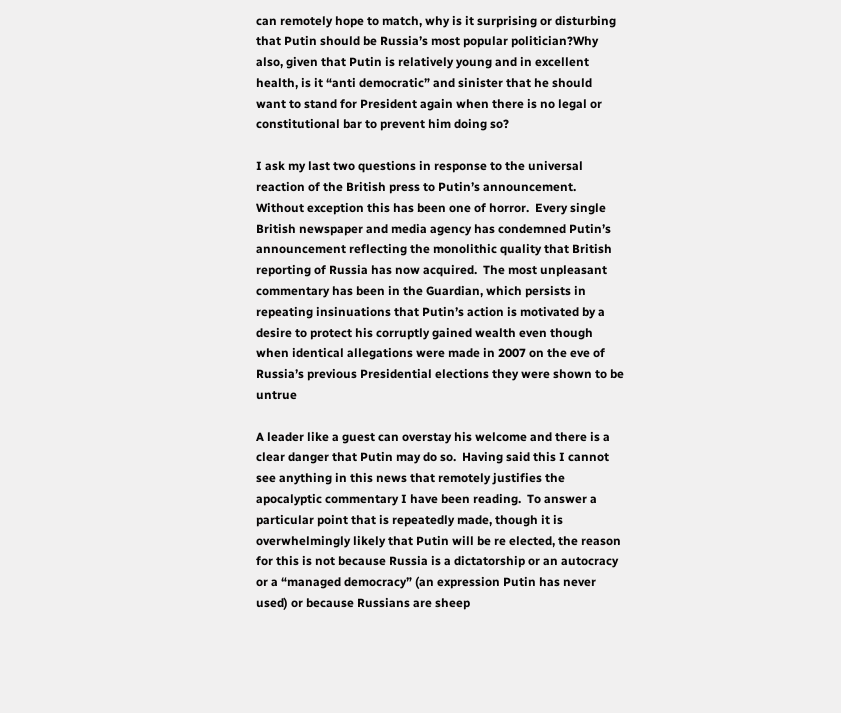can remotely hope to match, why is it surprising or disturbing that Putin should be Russia’s most popular politician?Why also, given that Putin is relatively young and in excellent health, is it “anti democratic” and sinister that he should want to stand for President again when there is no legal or constitutional bar to prevent him doing so?

I ask my last two questions in response to the universal reaction of the British press to Putin’s announcement.  Without exception this has been one of horror.  Every single British newspaper and media agency has condemned Putin’s announcement reflecting the monolithic quality that British reporting of Russia has now acquired.  The most unpleasant commentary has been in the Guardian, which persists in repeating insinuations that Putin’s action is motivated by a desire to protect his corruptly gained wealth even though when identical allegations were made in 2007 on the eve of Russia’s previous Presidential elections they were shown to be untrue

A leader like a guest can overstay his welcome and there is a clear danger that Putin may do so.  Having said this I cannot see anything in this news that remotely justifies the apocalyptic commentary I have been reading.  To answer a particular point that is repeatedly made, though it is overwhelmingly likely that Putin will be re elected, the reason for this is not because Russia is a dictatorship or an autocracy or a “managed democracy” (an expression Putin has never used) or because Russians are sheep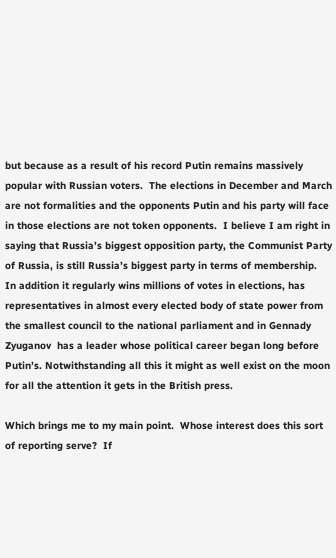but because as a result of his record Putin remains massively popular with Russian voters.  The elections in December and March are not formalities and the opponents Putin and his party will face in those elections are not token opponents.  I believe I am right in saying that Russia’s biggest opposition party, the Communist Party of Russia, is still Russia’s biggest party in terms of membership.  In addition it regularly wins millions of votes in elections, has representatives in almost every elected body of state power from the smallest council to the national parliament and in Gennady Zyuganov  has a leader whose political career began long before Putin’s. Notwithstanding all this it might as well exist on the moon for all the attention it gets in the British press.

Which brings me to my main point.  Whose interest does this sort of reporting serve?  If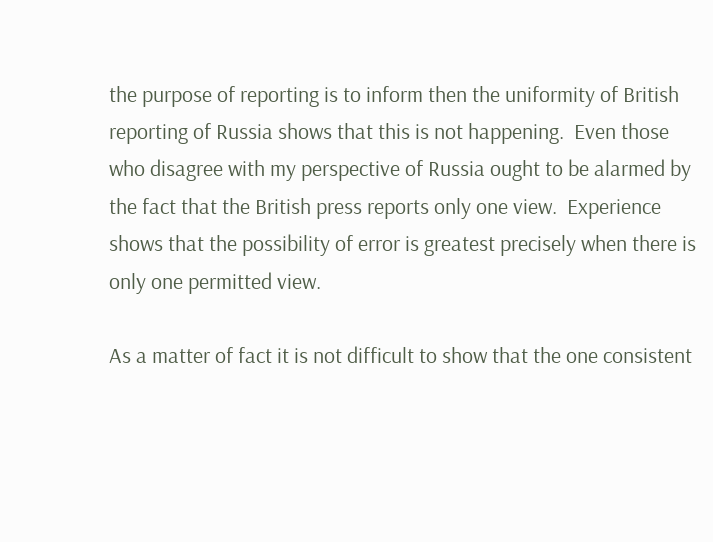the purpose of reporting is to inform then the uniformity of British reporting of Russia shows that this is not happening.  Even those who disagree with my perspective of Russia ought to be alarmed by the fact that the British press reports only one view.  Experience shows that the possibility of error is greatest precisely when there is only one permitted view.

As a matter of fact it is not difficult to show that the one consistent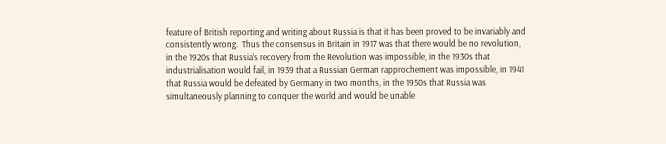feature of British reporting and writing about Russia is that it has been proved to be invariably and consistently wrong.  Thus the consensus in Britain in 1917 was that there would be no revolution, in the 1920s that Russia’s recovery from the Revolution was impossible, in the 1930s that industrialisation would fail, in 1939 that a Russian German rapprochement was impossible, in 1941 that Russia would be defeated by Germany in two months, in the 1950s that Russia was simultaneously planning to conquer the world and would be unable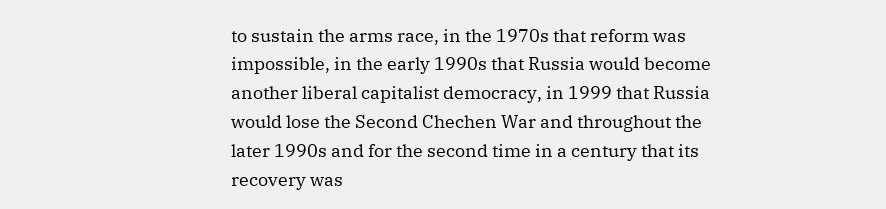to sustain the arms race, in the 1970s that reform was impossible, in the early 1990s that Russia would become another liberal capitalist democracy, in 1999 that Russia would lose the Second Chechen War and throughout the later 1990s and for the second time in a century that its recovery was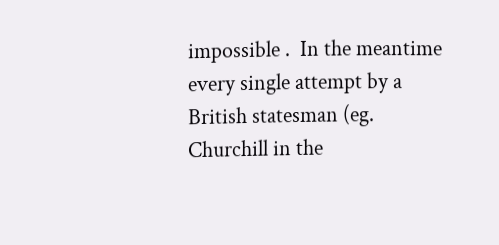impossible .  In the meantime every single attempt by a British statesman (eg. Churchill in the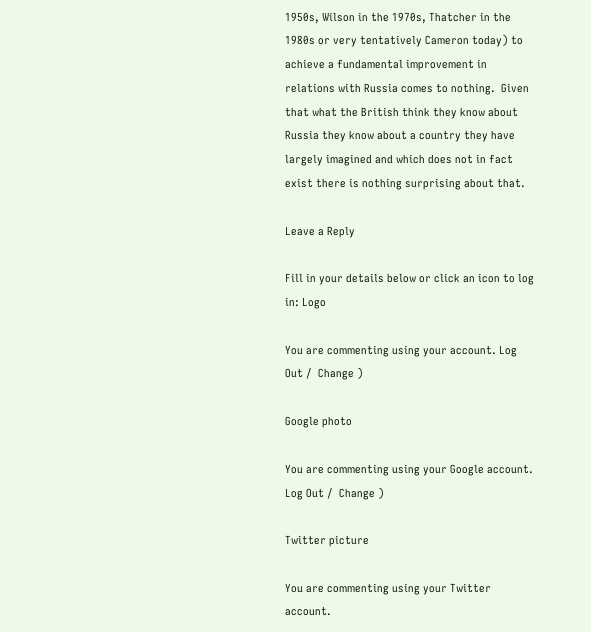1950s, Wilson in the 1970s, Thatcher in the 1980s or very tentatively Cameron today) to achieve a fundamental improvement in relations with Russia comes to nothing.  Given that what the British think they know about Russia they know about a country they have largely imagined and which does not in fact exist there is nothing surprising about that.

Leave a Reply

Fill in your details below or click an icon to log in: Logo

You are commenting using your account. Log Out /  Change )

Google photo

You are commenting using your Google account. Log Out /  Change )

Twitter picture

You are commenting using your Twitter account.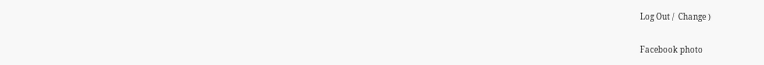Log Out /  Change )

Facebook photo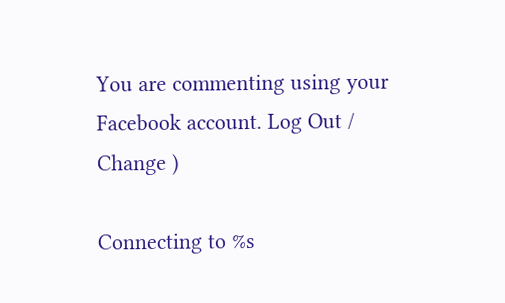You are commenting using your Facebook account. Log Out /  Change )

Connecting to %s